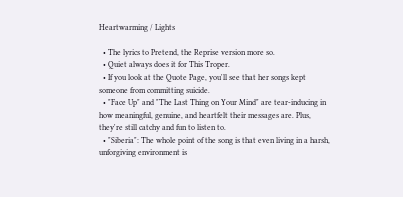Heartwarming / Lights

  • The lyrics to Pretend, the Reprise version more so.
  • Quiet always does it for This Troper.
  • If you look at the Quote Page, you'll see that her songs kept someone from committing suicide.
  • "Face Up" and "The Last Thing on Your Mind" are tear-inducing in how meaningful, genuine, and heartfelt their messages are. Plus, they're still catchy and fun to listen to.
  • "Siberia": The whole point of the song is that even living in a harsh, unforgiving environment is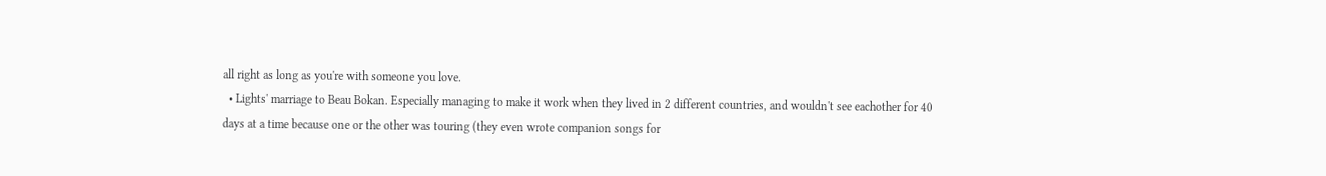all right as long as you're with someone you love.
  • Lights' marriage to Beau Bokan. Especially managing to make it work when they lived in 2 different countries, and wouldn't see eachother for 40 days at a time because one or the other was touring (they even wrote companion songs for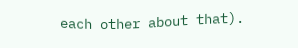each other about that).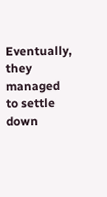Eventually, they managed to settle down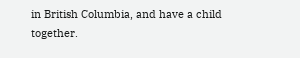in British Columbia, and have a child together.